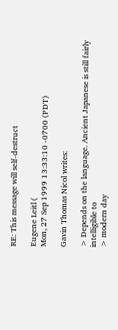RE: This message will self-destruct

Eugene Leitl (
Mon, 27 Sep 1999 13:33:10 -0700 (PDT)

Gavin Thomas Nicol writes:

> Depends on the language. Ancient Japanese is still fairly intelligible to
> modern day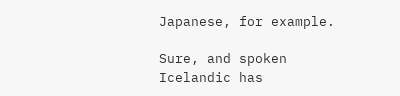Japanese, for example.

Sure, and spoken Icelandic has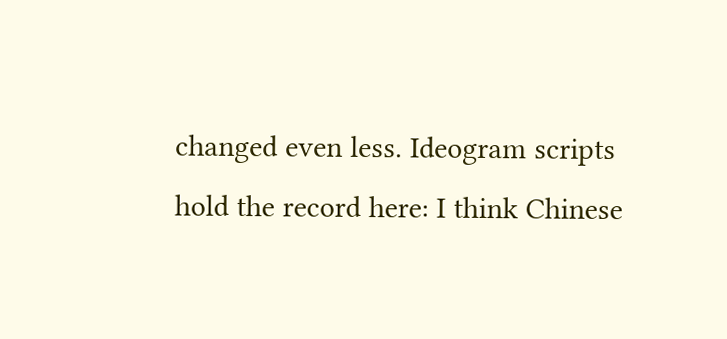changed even less. Ideogram scripts
hold the record here: I think Chinese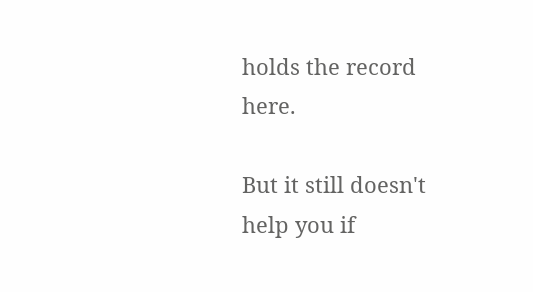holds the record here.

But it still doesn't help you if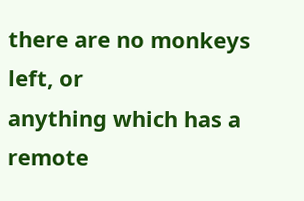there are no monkeys left, or
anything which has a remote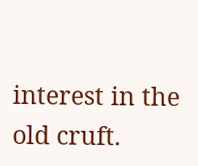interest in the old cruft.